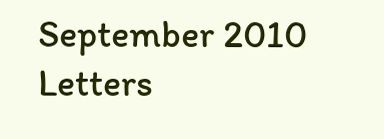September 2010 Letters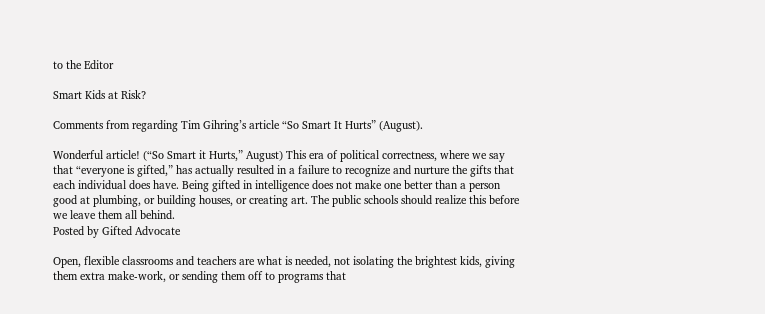to the Editor

Smart Kids at Risk?

Comments from regarding Tim Gihring’s article “So Smart It Hurts” (August).

Wonderful article! (“So Smart it Hurts,” August) This era of political correctness, where we say that “everyone is gifted,” has actually resulted in a failure to recognize and nurture the gifts that each individual does have. Being gifted in intelligence does not make one better than a person good at plumbing, or building houses, or creating art. The public schools should realize this before we leave them all behind.
Posted by Gifted Advocate

Open, flexible classrooms and teachers are what is needed, not isolating the brightest kids, giving them extra make-work, or sending them off to programs that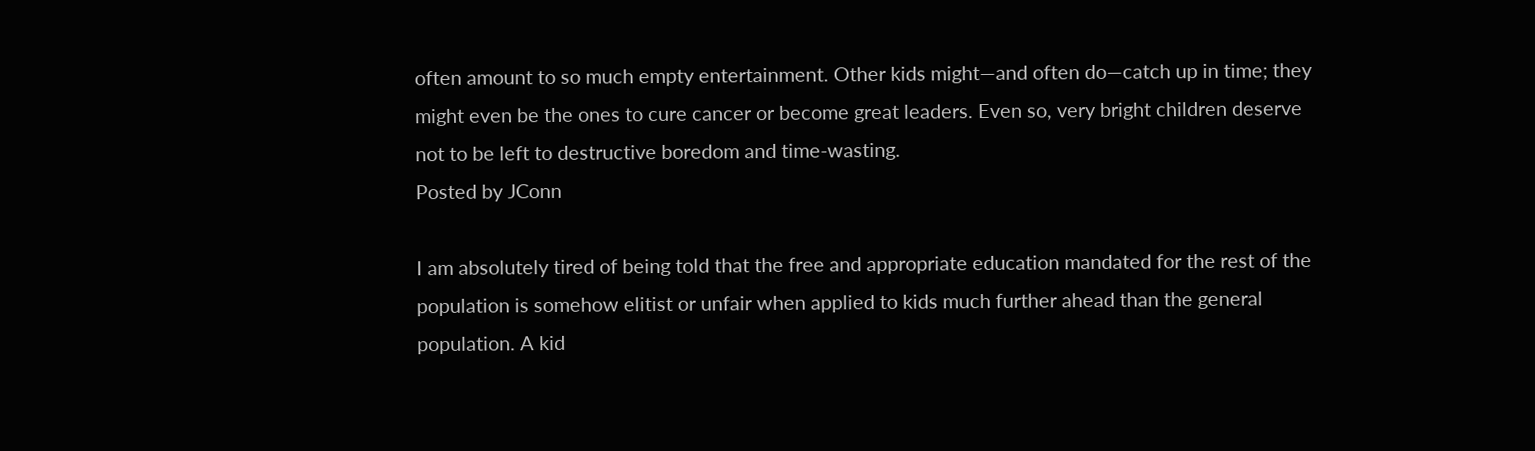often amount to so much empty entertainment. Other kids might—and often do—catch up in time; they might even be the ones to cure cancer or become great leaders. Even so, very bright children deserve not to be left to destructive boredom and time-wasting.
Posted by JConn

I am absolutely tired of being told that the free and appropriate education mandated for the rest of the population is somehow elitist or unfair when applied to kids much further ahead than the general population. A kid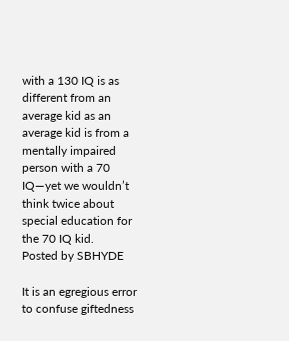with a 130 IQ is as different from an average kid as an average kid is from a mentally impaired person with a 70 IQ—yet we wouldn’t think twice about special education for the 70 IQ kid.
Posted by SBHYDE

It is an egregious error to confuse giftedness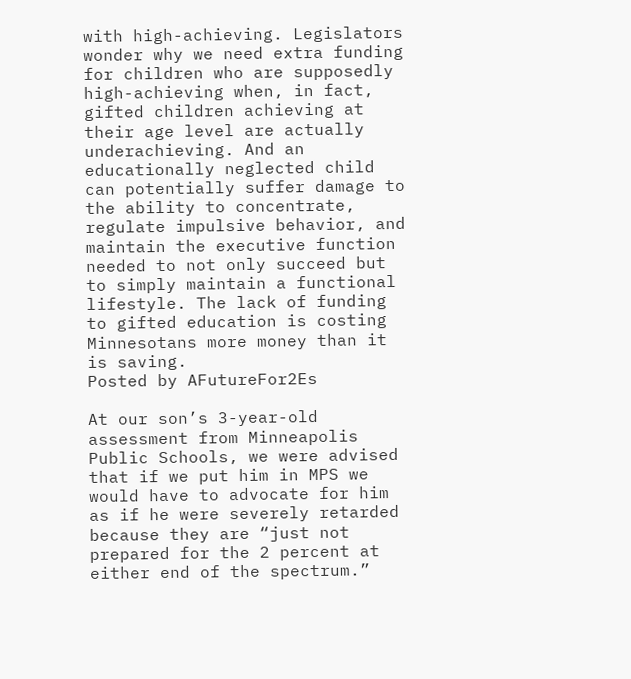with high-achieving. Legislators wonder why we need extra funding for children who are supposedly high-achieving when, in fact, gifted children achieving at their age level are actually underachieving. And an educationally neglected child can potentially suffer damage to the ability to concentrate, regulate impulsive behavior, and maintain the executive function needed to not only succeed but to simply maintain a functional lifestyle. The lack of funding to gifted education is costing Minnesotans more money than it is saving.
Posted by AFutureFor2Es

At our son’s 3-year-old assessment from Minneapolis Public Schools, we were advised that if we put him in MPS we would have to advocate for him as if he were severely retarded because they are “just not prepared for the 2 percent at either end of the spectrum.”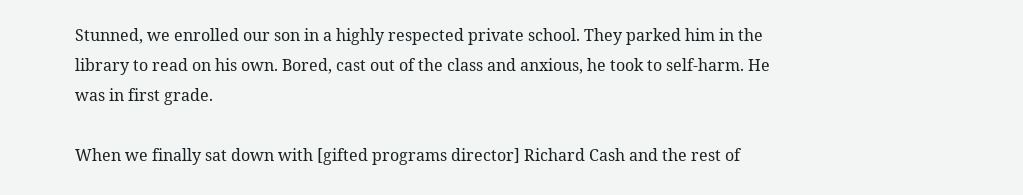Stunned, we enrolled our son in a highly respected private school. They parked him in the library to read on his own. Bored, cast out of the class and anxious, he took to self-harm. He was in first grade.

When we finally sat down with [gifted programs director] Richard Cash and the rest of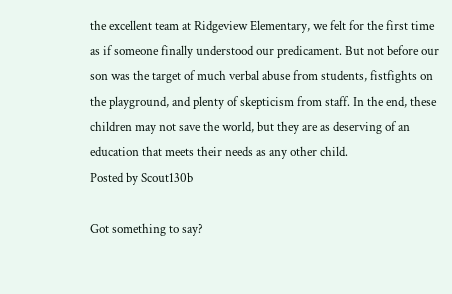the excellent team at Ridgeview Elementary, we felt for the first time as if someone finally understood our predicament. But not before our son was the target of much verbal abuse from students, fistfights on the playground, and plenty of skepticism from staff. In the end, these children may not save the world, but they are as deserving of an education that meets their needs as any other child.
Posted by Scout130b

Got something to say?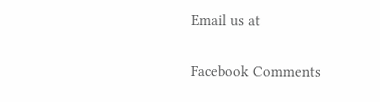Email us at

Facebook Comments